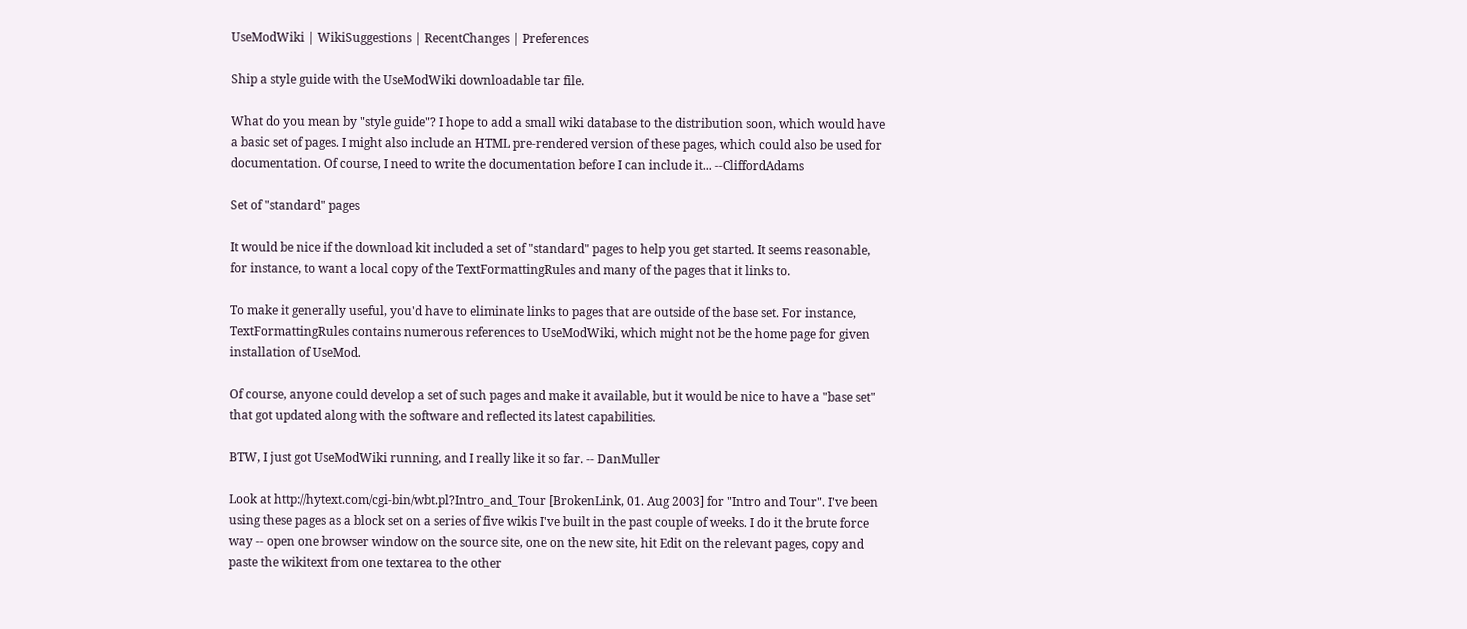UseModWiki | WikiSuggestions | RecentChanges | Preferences

Ship a style guide with the UseModWiki downloadable tar file.

What do you mean by "style guide"? I hope to add a small wiki database to the distribution soon, which would have a basic set of pages. I might also include an HTML pre-rendered version of these pages, which could also be used for documentation. Of course, I need to write the documentation before I can include it... --CliffordAdams

Set of "standard" pages

It would be nice if the download kit included a set of "standard" pages to help you get started. It seems reasonable, for instance, to want a local copy of the TextFormattingRules and many of the pages that it links to.

To make it generally useful, you'd have to eliminate links to pages that are outside of the base set. For instance, TextFormattingRules contains numerous references to UseModWiki, which might not be the home page for given installation of UseMod.

Of course, anyone could develop a set of such pages and make it available, but it would be nice to have a "base set" that got updated along with the software and reflected its latest capabilities.

BTW, I just got UseModWiki running, and I really like it so far. -- DanMuller

Look at http://hytext.com/cgi-bin/wbt.pl?Intro_and_Tour [BrokenLink, 01. Aug 2003] for "Intro and Tour". I've been using these pages as a block set on a series of five wikis I've built in the past couple of weeks. I do it the brute force way -- open one browser window on the source site, one on the new site, hit Edit on the relevant pages, copy and paste the wikitext from one textarea to the other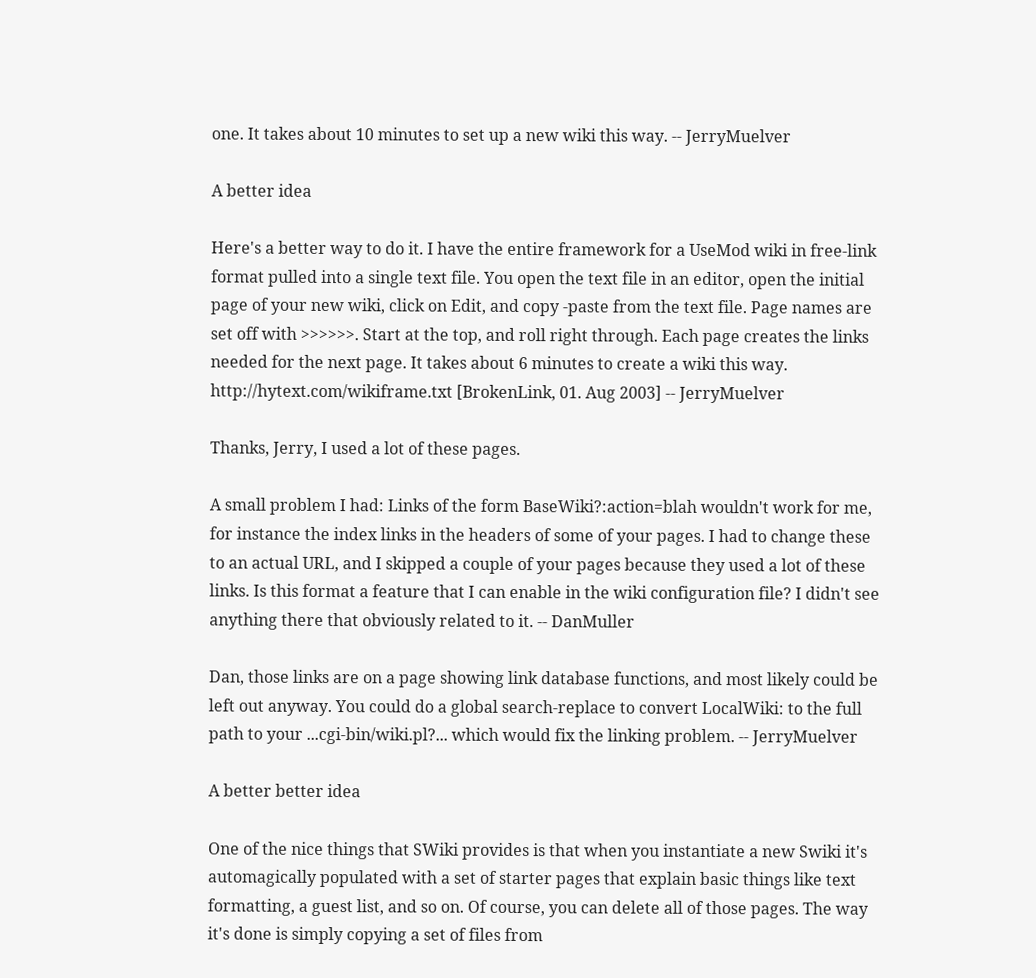one. It takes about 10 minutes to set up a new wiki this way. -- JerryMuelver

A better idea

Here's a better way to do it. I have the entire framework for a UseMod wiki in free-link format pulled into a single text file. You open the text file in an editor, open the initial page of your new wiki, click on Edit, and copy -paste from the text file. Page names are set off with >>>>>>. Start at the top, and roll right through. Each page creates the links needed for the next page. It takes about 6 minutes to create a wiki this way. http://hytext.com/wikiframe.txt [BrokenLink, 01. Aug 2003] -- JerryMuelver

Thanks, Jerry, I used a lot of these pages.

A small problem I had: Links of the form BaseWiki?:action=blah wouldn't work for me, for instance the index links in the headers of some of your pages. I had to change these to an actual URL, and I skipped a couple of your pages because they used a lot of these links. Is this format a feature that I can enable in the wiki configuration file? I didn't see anything there that obviously related to it. -- DanMuller

Dan, those links are on a page showing link database functions, and most likely could be left out anyway. You could do a global search-replace to convert LocalWiki: to the full path to your ...cgi-bin/wiki.pl?... which would fix the linking problem. -- JerryMuelver

A better better idea

One of the nice things that SWiki provides is that when you instantiate a new Swiki it's automagically populated with a set of starter pages that explain basic things like text formatting, a guest list, and so on. Of course, you can delete all of those pages. The way it's done is simply copying a set of files from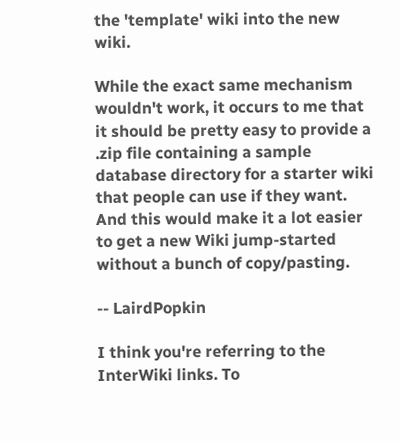the 'template' wiki into the new wiki.

While the exact same mechanism wouldn't work, it occurs to me that it should be pretty easy to provide a .zip file containing a sample database directory for a starter wiki that people can use if they want. And this would make it a lot easier to get a new Wiki jump-started without a bunch of copy/pasting.

-- LairdPopkin

I think you're referring to the InterWiki links. To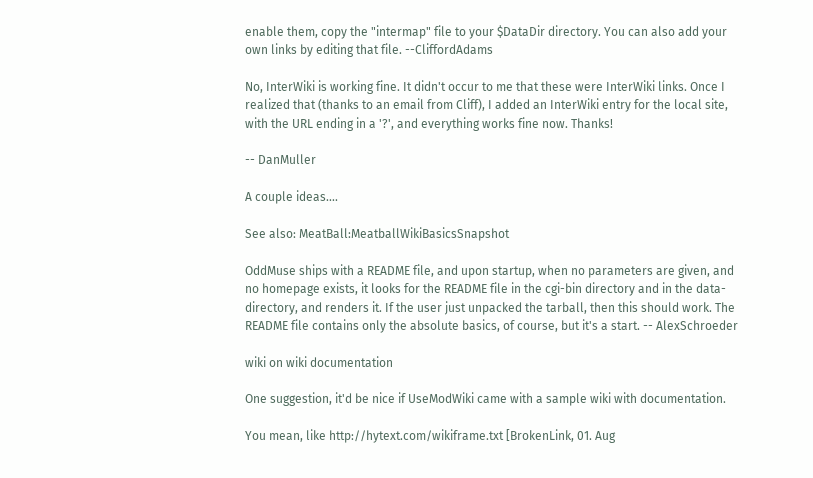enable them, copy the "intermap" file to your $DataDir directory. You can also add your own links by editing that file. --CliffordAdams

No, InterWiki is working fine. It didn't occur to me that these were InterWiki links. Once I realized that (thanks to an email from Cliff), I added an InterWiki entry for the local site, with the URL ending in a '?', and everything works fine now. Thanks!

-- DanMuller

A couple ideas....

See also: MeatBall:MeatballWikiBasicsSnapshot

OddMuse ships with a README file, and upon startup, when no parameters are given, and no homepage exists, it looks for the README file in the cgi-bin directory and in the data-directory, and renders it. If the user just unpacked the tarball, then this should work. The README file contains only the absolute basics, of course, but it's a start. -- AlexSchroeder

wiki on wiki documentation

One suggestion, it'd be nice if UseModWiki came with a sample wiki with documentation.

You mean, like http://hytext.com/wikiframe.txt [BrokenLink, 01. Aug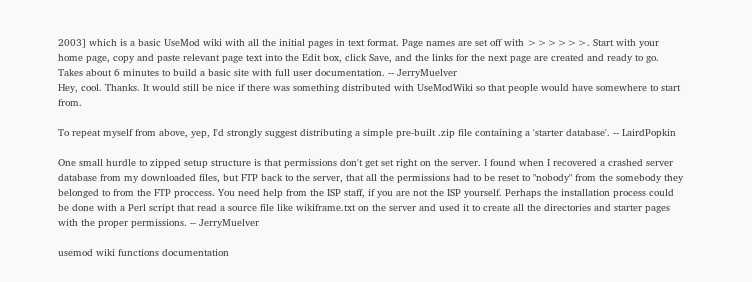2003] which is a basic UseMod wiki with all the initial pages in text format. Page names are set off with >>>>>>. Start with your home page, copy and paste relevant page text into the Edit box, click Save, and the links for the next page are created and ready to go. Takes about 6 minutes to build a basic site with full user documentation. -- JerryMuelver
Hey, cool. Thanks. It would still be nice if there was something distributed with UseModWiki so that people would have somewhere to start from.

To repeat myself from above, yep, I'd strongly suggest distributing a simple pre-built .zip file containing a 'starter database'. -- LairdPopkin

One small hurdle to zipped setup structure is that permissions don't get set right on the server. I found when I recovered a crashed server database from my downloaded files, but FTP back to the server, that all the permissions had to be reset to "nobody" from the somebody they belonged to from the FTP proccess. You need help from the ISP staff, if you are not the ISP yourself. Perhaps the installation process could be done with a Perl script that read a source file like wikiframe.txt on the server and used it to create all the directories and starter pages with the proper permissions. -- JerryMuelver

usemod wiki functions documentation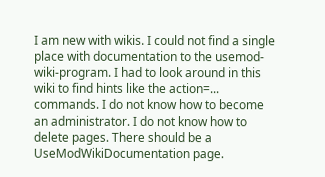I am new with wikis. I could not find a single place with documentation to the usemod-wiki-program. I had to look around in this wiki to find hints like the action=... commands. I do not know how to become an administrator. I do not know how to delete pages. There should be a UseModWikiDocumentation page.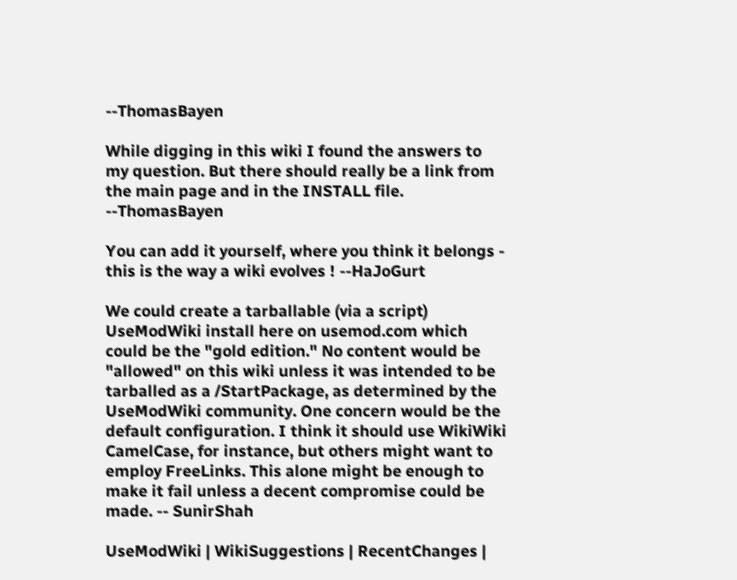--ThomasBayen

While digging in this wiki I found the answers to my question. But there should really be a link from the main page and in the INSTALL file. --ThomasBayen

You can add it yourself, where you think it belongs - this is the way a wiki evolves ! --HaJoGurt

We could create a tarballable (via a script) UseModWiki install here on usemod.com which could be the "gold edition." No content would be "allowed" on this wiki unless it was intended to be tarballed as a /StartPackage, as determined by the UseModWiki community. One concern would be the default configuration. I think it should use WikiWiki CamelCase, for instance, but others might want to employ FreeLinks. This alone might be enough to make it fail unless a decent compromise could be made. -- SunirShah

UseModWiki | WikiSuggestions | RecentChanges |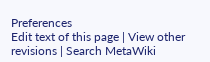Preferences
Edit text of this page | View other revisions | Search MetaWiki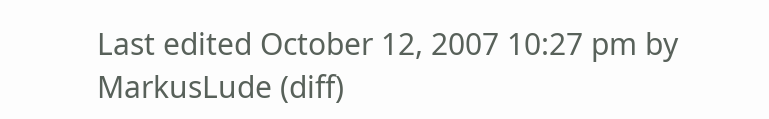Last edited October 12, 2007 10:27 pm by MarkusLude (diff)